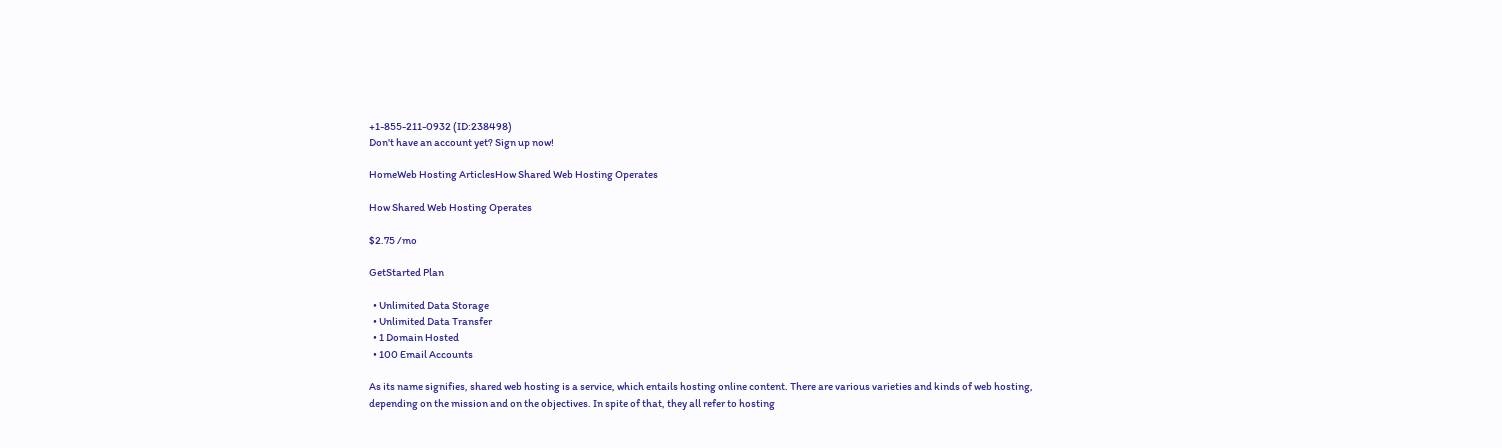+1-855-211-0932 (ID:238498)
Don't have an account yet? Sign up now!

HomeWeb Hosting ArticlesHow Shared Web Hosting Operates

How Shared Web Hosting Operates

$2.75 /mo

GetStarted Plan

  • Unlimited Data Storage
  • Unlimited Data Transfer
  • 1 Domain Hosted
  • 100 Email Accounts

As its name signifies, shared web hosting is a service, which entails hosting online content. There are various varieties and kinds of web hosting, depending on the mission and on the objectives. In spite of that, they all refer to hosting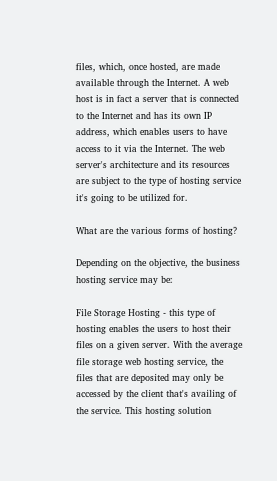files, which, once hosted, are made available through the Internet. A web host is in fact a server that is connected to the Internet and has its own IP address, which enables users to have access to it via the Internet. The web server's architecture and its resources are subject to the type of hosting service it's going to be utilized for.

What are the various forms of hosting?

Depending on the objective, the business hosting service may be:

File Storage Hosting - this type of hosting enables the users to host their files on a given server. With the average file storage web hosting service, the files that are deposited may only be accessed by the client that's availing of the service. This hosting solution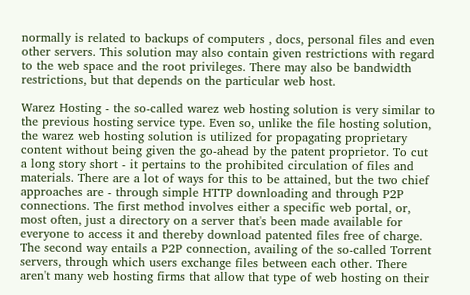normally is related to backups of computers , docs, personal files and even other servers. This solution may also contain given restrictions with regard to the web space and the root privileges. There may also be bandwidth restrictions, but that depends on the particular web host.

Warez Hosting - the so-called warez web hosting solution is very similar to the previous hosting service type. Even so, unlike the file hosting solution, the warez web hosting solution is utilized for propagating proprietary content without being given the go-ahead by the patent proprietor. To cut a long story short - it pertains to the prohibited circulation of files and materials. There are a lot of ways for this to be attained, but the two chief approaches are - through simple HTTP downloading and through P2P connections. The first method involves either a specific web portal, or, most often, just a directory on a server that's been made available for everyone to access it and thereby download patented files free of charge. The second way entails a P2P connection, availing of the so-called Torrent servers, through which users exchange files between each other. There aren't many web hosting firms that allow that type of web hosting on their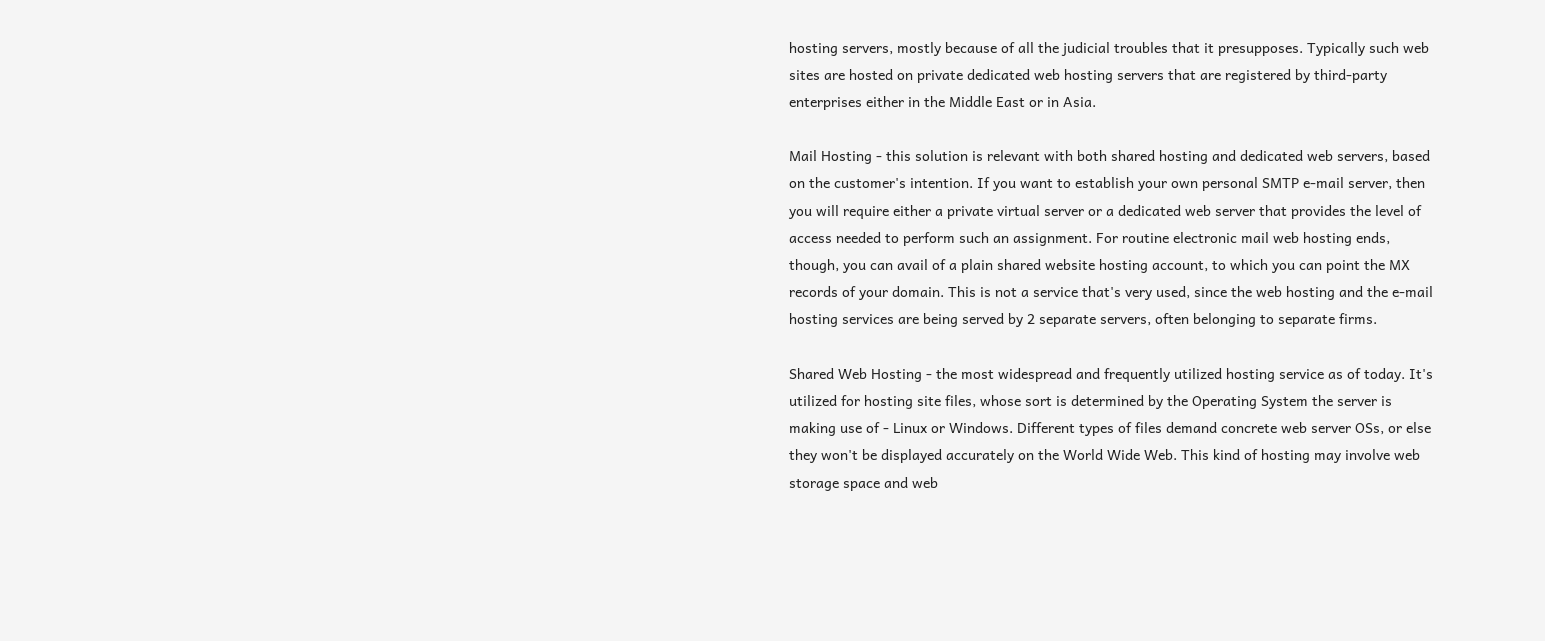hosting servers, mostly because of all the judicial troubles that it presupposes. Typically such web sites are hosted on private dedicated web hosting servers that are registered by third-party enterprises either in the Middle East or in Asia.

Mail Hosting - this solution is relevant with both shared hosting and dedicated web servers, based on the customer's intention. If you want to establish your own personal SMTP e-mail server, then you will require either a private virtual server or a dedicated web server that provides the level of access needed to perform such an assignment. For routine electronic mail web hosting ends, though, you can avail of a plain shared website hosting account, to which you can point the MX records of your domain. This is not a service that's very used, since the web hosting and the e-mail hosting services are being served by 2 separate servers, often belonging to separate firms.

Shared Web Hosting - the most widespread and frequently utilized hosting service as of today. It's utilized for hosting site files, whose sort is determined by the Operating System the server is making use of - Linux or Windows. Different types of files demand concrete web server OSs, or else they won't be displayed accurately on the World Wide Web. This kind of hosting may involve web storage space and web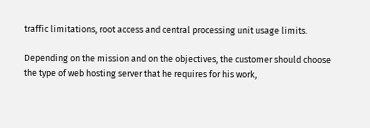traffic limitations, root access and central processing unit usage limits.

Depending on the mission and on the objectives, the customer should choose the type of web hosting server that he requires for his work,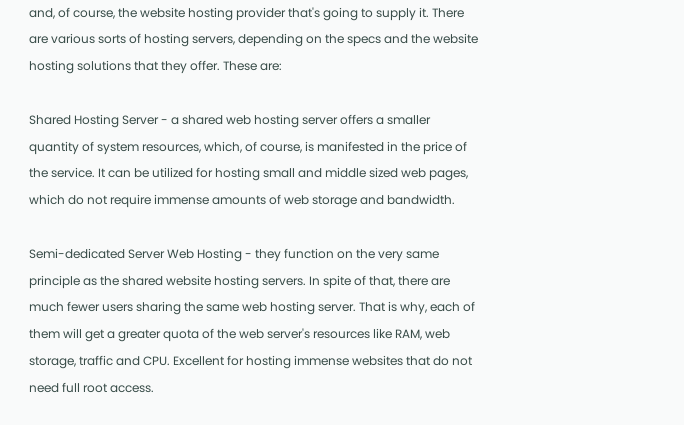and, of course, the website hosting provider that's going to supply it. There are various sorts of hosting servers, depending on the specs and the website hosting solutions that they offer. These are:

Shared Hosting Server - a shared web hosting server offers a smaller quantity of system resources, which, of course, is manifested in the price of the service. It can be utilized for hosting small and middle sized web pages, which do not require immense amounts of web storage and bandwidth.

Semi-dedicated Server Web Hosting - they function on the very same principle as the shared website hosting servers. In spite of that, there are much fewer users sharing the same web hosting server. That is why, each of them will get a greater quota of the web server's resources like RAM, web storage, traffic and CPU. Excellent for hosting immense websites that do not need full root access.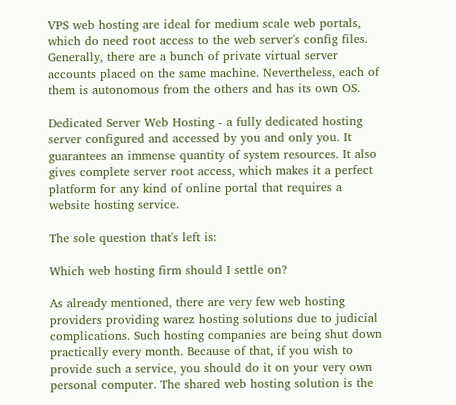VPS web hosting are ideal for medium scale web portals, which do need root access to the web server's config files. Generally, there are a bunch of private virtual server accounts placed on the same machine. Nevertheless, each of them is autonomous from the others and has its own OS.

Dedicated Server Web Hosting - a fully dedicated hosting server configured and accessed by you and only you. It guarantees an immense quantity of system resources. It also gives complete server root access, which makes it a perfect platform for any kind of online portal that requires a website hosting service.

The sole question that's left is:

Which web hosting firm should I settle on?

As already mentioned, there are very few web hosting providers providing warez hosting solutions due to judicial complications. Such hosting companies are being shut down practically every month. Because of that, if you wish to provide such a service, you should do it on your very own personal computer. The shared web hosting solution is the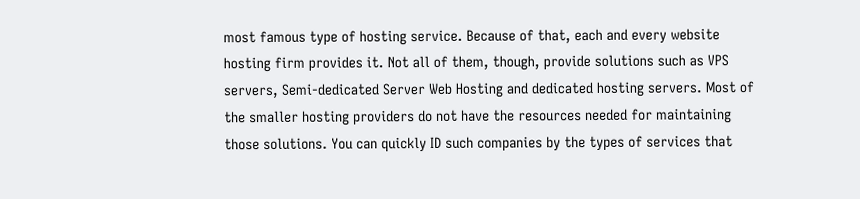most famous type of hosting service. Because of that, each and every website hosting firm provides it. Not all of them, though, provide solutions such as VPS servers, Semi-dedicated Server Web Hosting and dedicated hosting servers. Most of the smaller hosting providers do not have the resources needed for maintaining those solutions. You can quickly ID such companies by the types of services that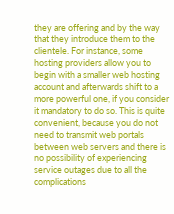they are offering and by the way that they introduce them to the clientele. For instance, some hosting providers allow you to begin with a smaller web hosting account and afterwards shift to a more powerful one, if you consider it mandatory to do so. This is quite convenient, because you do not need to transmit web portals between web servers and there is no possibility of experiencing service outages due to all the complications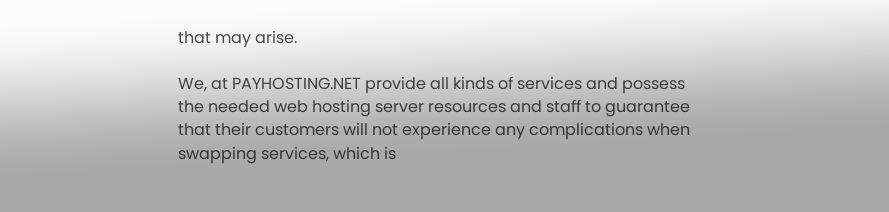that may arise.

We, at PAYHOSTING.NET provide all kinds of services and possess the needed web hosting server resources and staff to guarantee that their customers will not experience any complications when swapping services, which is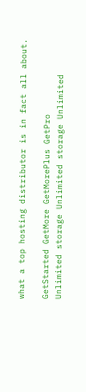what a top hosting distributor is in fact all about.

GetStarted GetMore GetMorePlus GetPro
Unlimited storage Unlimited storage Unlimited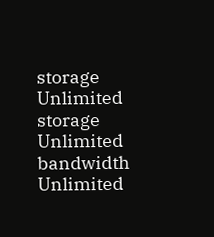storage Unlimited storage
Unlimited bandwidth Unlimited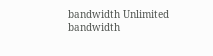bandwidth Unlimited bandwidth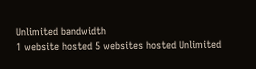Unlimited bandwidth
1 website hosted 5 websites hosted Unlimited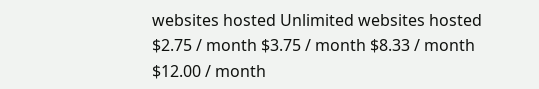websites hosted Unlimited websites hosted
$2.75 / month $3.75 / month $8.33 / month $12.00 / month